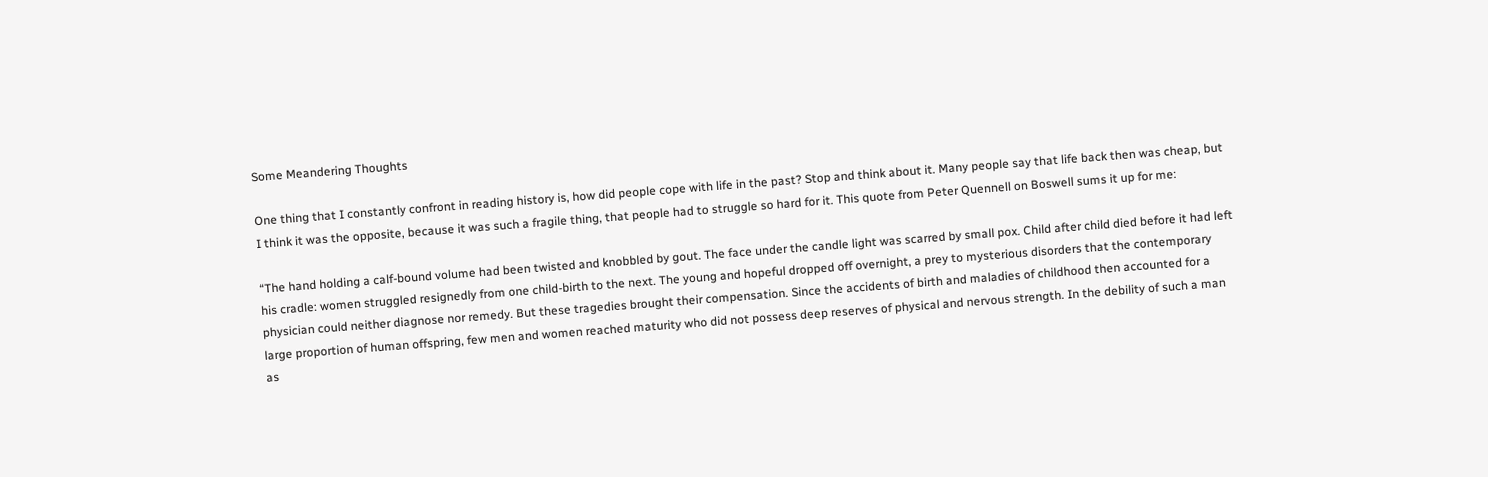Some Meandering Thoughts

One thing that I constantly confront in reading history is, how did people cope with life in the past? Stop and think about it. Many people say that life back then was cheap, but I think it was the opposite, because it was such a fragile thing, that people had to struggle so hard for it. This quote from Peter Quennell on Boswell sums it up for me:

“The hand holding a calf-bound volume had been twisted and knobbled by gout. The face under the candle light was scarred by small pox. Child after child died before it had left his cradle: women struggled resignedly from one child-birth to the next. The young and hopeful dropped off overnight, a prey to mysterious disorders that the contemporary physician could neither diagnose nor remedy. But these tragedies brought their compensation. Since the accidents of birth and maladies of childhood then accounted for a large proportion of human offspring, few men and women reached maturity who did not possess deep reserves of physical and nervous strength. In the debility of such a man as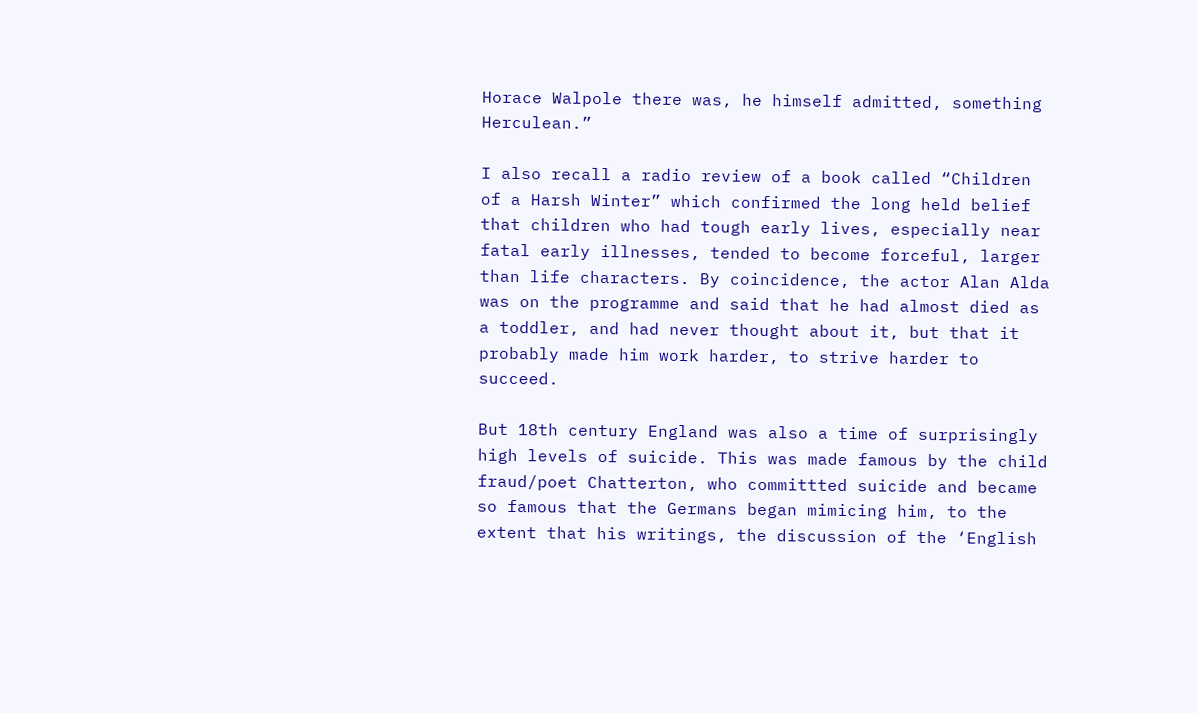Horace Walpole there was, he himself admitted, something Herculean.”

I also recall a radio review of a book called “Children of a Harsh Winter” which confirmed the long held belief that children who had tough early lives, especially near fatal early illnesses, tended to become forceful, larger than life characters. By coincidence, the actor Alan Alda was on the programme and said that he had almost died as a toddler, and had never thought about it, but that it probably made him work harder, to strive harder to succeed.

But 18th century England was also a time of surprisingly high levels of suicide. This was made famous by the child fraud/poet Chatterton, who committted suicide and became so famous that the Germans began mimicing him, to the extent that his writings, the discussion of the ‘English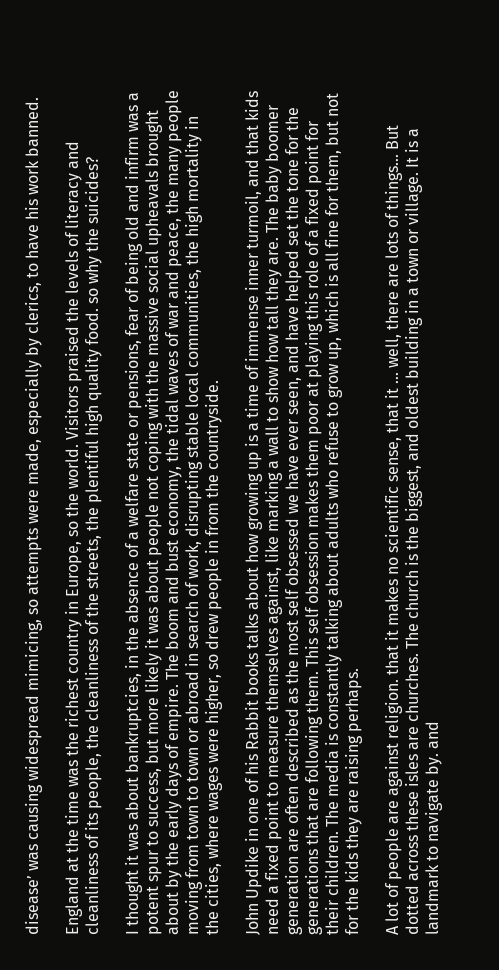disease’ was causing widespread mimicing, so attempts were made, especially by clerics, to have his work banned.

England at the time was the richest country in Europe, so the world. Visitors praised the levels of literacy and cleanliness of its people, the cleanliness of the streets, the plentiful high quality food. so why the suicides?

I thought it was about bankruptcies, in the absence of a welfare state or pensions, fear of being old and infirm was a potent spur to success, but more likely it was about people not coping with the massive social upheavals brought about by the early days of empire. The boom and bust economy, the tidal waves of war and peace, the many people moving from town to town or abroad in search of work, disrupting stable local communities, the high mortality in the cities, where wages were higher, so drew people in from the countryside.

John Updike in one of his Rabbit books talks about how growing up is a time of immense inner turmoil, and that kids need a fixed point to measure themselves against, like marking a wall to show how tall they are. The baby boomer generation are often described as the most self obsessed we have ever seen, and have helped set the tone for the generations that are following them. This self obsession makes them poor at playing this role of a fixed point for their children. The media is constantly talking about adults who refuse to grow up, which is all fine for them, but not for the kids they are raising perhaps.

A lot of people are against religion. that it makes no scientific sense, that it … well, there are lots of things… But dotted across these isles are churches. The church is the biggest, and oldest building in a town or village. It is a landmark to navigate by. and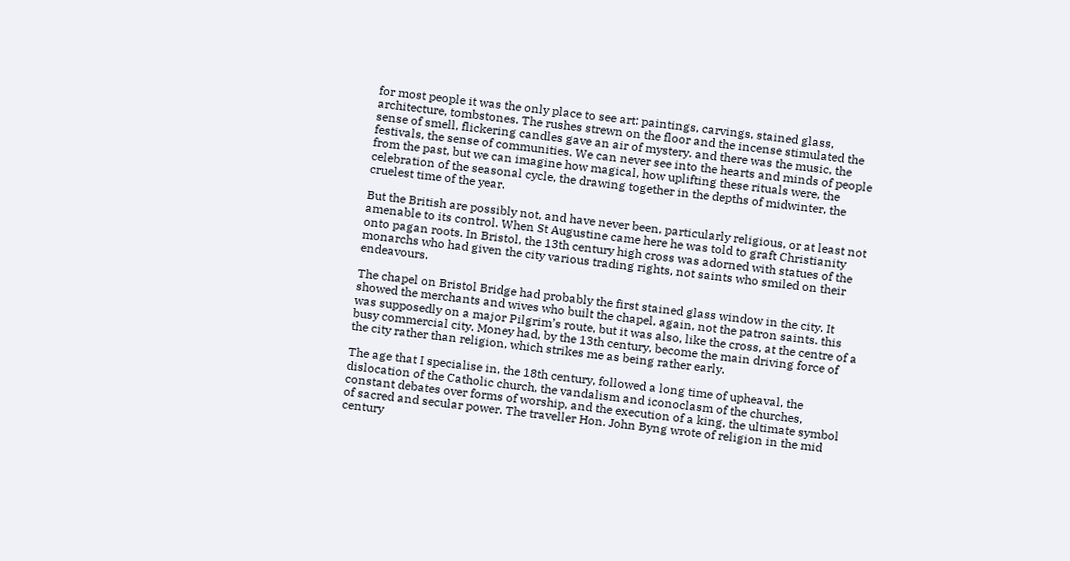for most people it was the only place to see art: paintings, carvings, stained glass, architecture, tombstones. The rushes strewn on the floor and the incense stimulated the sense of smell, flickering candles gave an air of mystery. and there was the music, the festivals, the sense of communities. We can never see into the hearts and minds of people from the past, but we can imagine how magical, how uplifting these rituals were, the celebration of the seasonal cycle, the drawing together in the depths of midwinter, the cruelest time of the year.

But the British are possibly not, and have never been, particularly religious, or at least not amenable to its control. When St Augustine came here he was told to graft Christianity onto pagan roots. In Bristol, the 13th century high cross was adorned with statues of the monarchs who had given the city various trading rights, not saints who smiled on their endeavours.

The chapel on Bristol Bridge had probably the first stained glass window in the city. It showed the merchants and wives who built the chapel, again, not the patron saints. this was supposedly on a major Pilgrim’s route, but it was also, like the cross, at the centre of a busy commercial city. Money had, by the 13th century, become the main driving force of the city rather than religion, which strikes me as being rather early.

The age that I specialise in, the 18th century, followed a long time of upheaval, the dislocation of the Catholic church, the vandalism and iconoclasm of the churches, constant debates over forms of worship, and the execution of a king, the ultimate symbol of sacred and secular power. The traveller Hon. John Byng wrote of religion in the mid century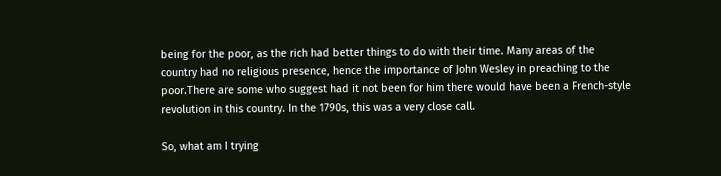being for the poor, as the rich had better things to do with their time. Many areas of the country had no religious presence, hence the importance of John Wesley in preaching to the poor.There are some who suggest had it not been for him there would have been a French-style revolution in this country. In the 1790s, this was a very close call.

So, what am I trying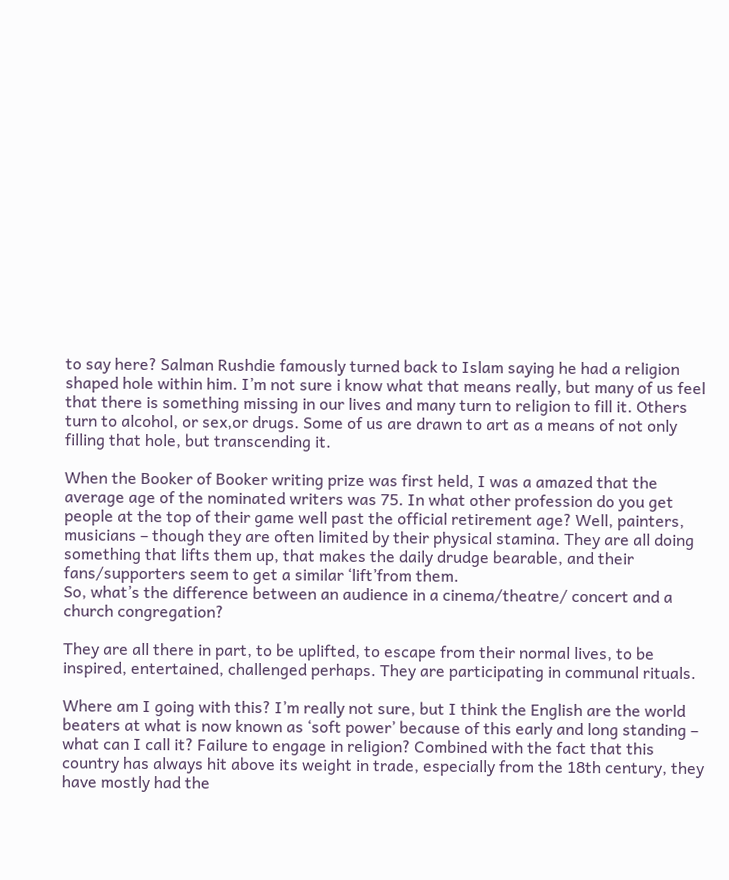to say here? Salman Rushdie famously turned back to Islam saying he had a religion shaped hole within him. I’m not sure i know what that means really, but many of us feel that there is something missing in our lives and many turn to religion to fill it. Others turn to alcohol, or sex,or drugs. Some of us are drawn to art as a means of not only filling that hole, but transcending it.

When the Booker of Booker writing prize was first held, I was a amazed that the average age of the nominated writers was 75. In what other profession do you get people at the top of their game well past the official retirement age? Well, painters, musicians – though they are often limited by their physical stamina. They are all doing something that lifts them up, that makes the daily drudge bearable, and their fans/supporters seem to get a similar ‘lift’from them.
So, what’s the difference between an audience in a cinema/theatre/ concert and a church congregation?

They are all there in part, to be uplifted, to escape from their normal lives, to be inspired, entertained, challenged perhaps. They are participating in communal rituals.

Where am I going with this? I’m really not sure, but I think the English are the world beaters at what is now known as ‘soft power’ because of this early and long standing – what can I call it? Failure to engage in religion? Combined with the fact that this country has always hit above its weight in trade, especially from the 18th century, they have mostly had the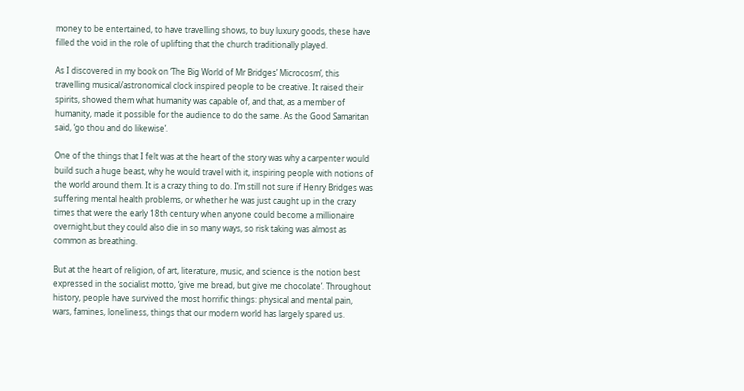money to be entertained, to have travelling shows, to buy luxury goods, these have filled the void in the role of uplifting that the church traditionally played.

As I discovered in my book on ‘The Big World of Mr Bridges’ Microcosm’, this travelling musical/astronomical clock inspired people to be creative. It raised their spirits, showed them what humanity was capable of, and that, as a member of humanity, made it possible for the audience to do the same. As the Good Samaritan said, ‘go thou and do likewise’.

One of the things that I felt was at the heart of the story was why a carpenter would build such a huge beast, why he would travel with it, inspiring people with notions of the world around them. It is a crazy thing to do. I’m still not sure if Henry Bridges was suffering mental health problems, or whether he was just caught up in the crazy times that were the early 18th century when anyone could become a millionaire overnight,but they could also die in so many ways, so risk taking was almost as common as breathing.

But at the heart of religion, of art, literature, music, and science is the notion best expressed in the socialist motto, ‘give me bread, but give me chocolate’. Throughout history, people have survived the most horrific things: physical and mental pain, wars, famines, loneliness, things that our modern world has largely spared us.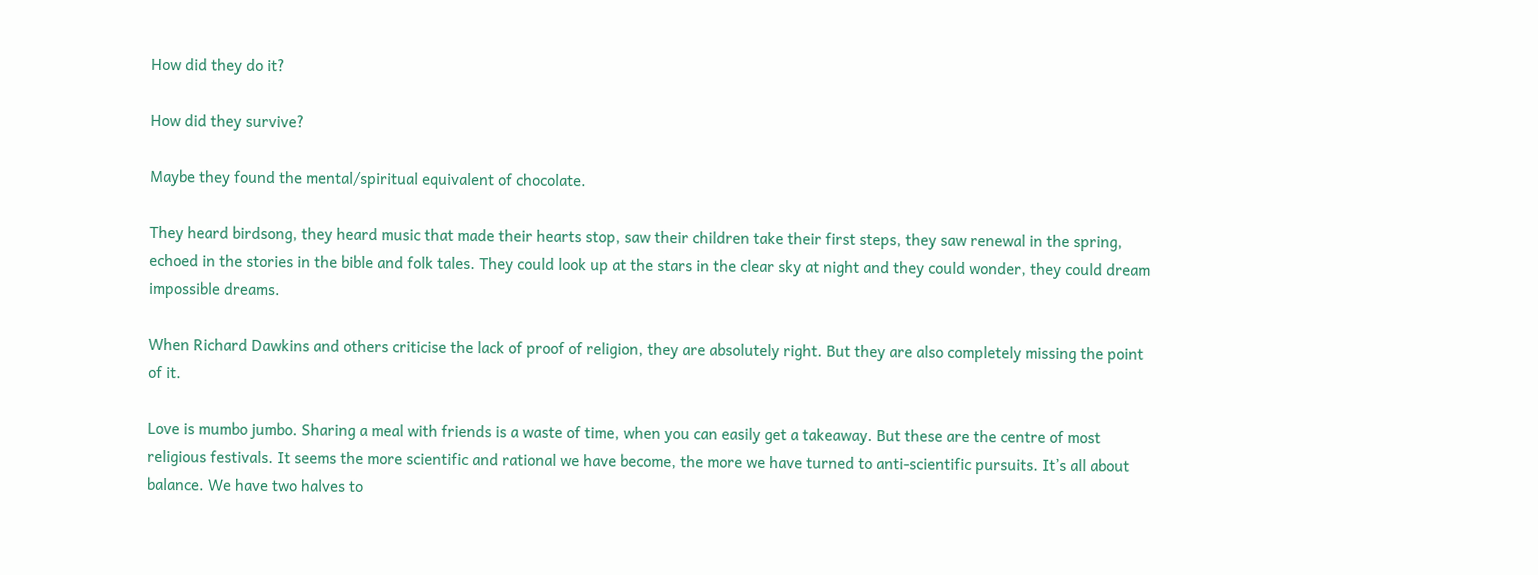How did they do it?

How did they survive?

Maybe they found the mental/spiritual equivalent of chocolate.

They heard birdsong, they heard music that made their hearts stop, saw their children take their first steps, they saw renewal in the spring, echoed in the stories in the bible and folk tales. They could look up at the stars in the clear sky at night and they could wonder, they could dream impossible dreams.

When Richard Dawkins and others criticise the lack of proof of religion, they are absolutely right. But they are also completely missing the point of it.

Love is mumbo jumbo. Sharing a meal with friends is a waste of time, when you can easily get a takeaway. But these are the centre of most religious festivals. It seems the more scientific and rational we have become, the more we have turned to anti-scientific pursuits. It’s all about balance. We have two halves to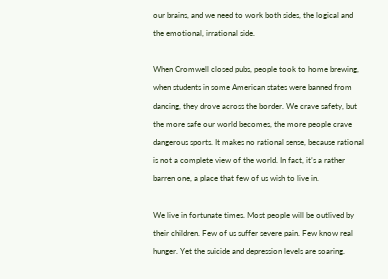our brains, and we need to work both sides, the logical and the emotional, irrational side.

When Cromwell closed pubs, people took to home brewing, when students in some American states were banned from dancing, they drove across the border. We crave safety, but the more safe our world becomes, the more people crave dangerous sports. It makes no rational sense, because rational is not a complete view of the world. In fact, it’s a rather barren one, a place that few of us wish to live in.

We live in fortunate times. Most people will be outlived by their children. Few of us suffer severe pain. Few know real hunger. Yet the suicide and depression levels are soaring.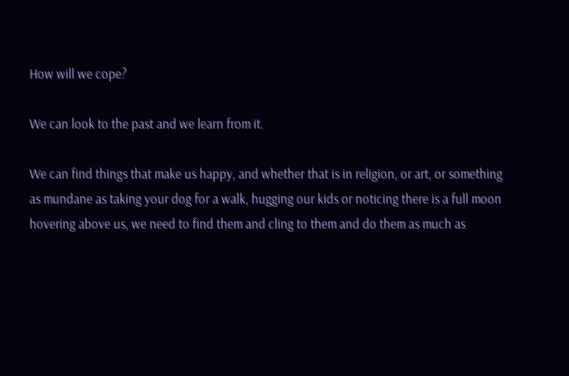How will we cope?

We can look to the past and we learn from it.

We can find things that make us happy, and whether that is in religion, or art, or something as mundane as taking your dog for a walk, hugging our kids or noticing there is a full moon hovering above us, we need to find them and cling to them and do them as much as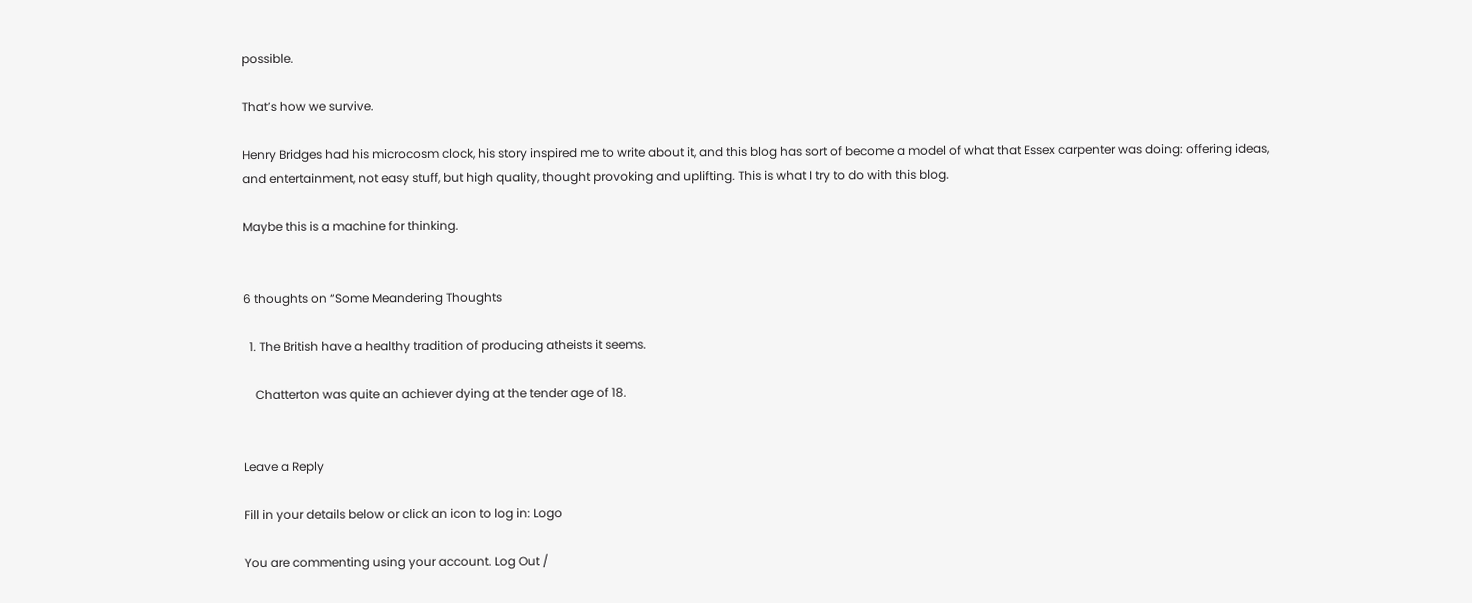possible.

That’s how we survive.

Henry Bridges had his microcosm clock, his story inspired me to write about it, and this blog has sort of become a model of what that Essex carpenter was doing: offering ideas, and entertainment, not easy stuff, but high quality, thought provoking and uplifting. This is what I try to do with this blog.

Maybe this is a machine for thinking.


6 thoughts on “Some Meandering Thoughts

  1. The British have a healthy tradition of producing atheists it seems.

    Chatterton was quite an achiever dying at the tender age of 18.


Leave a Reply

Fill in your details below or click an icon to log in: Logo

You are commenting using your account. Log Out /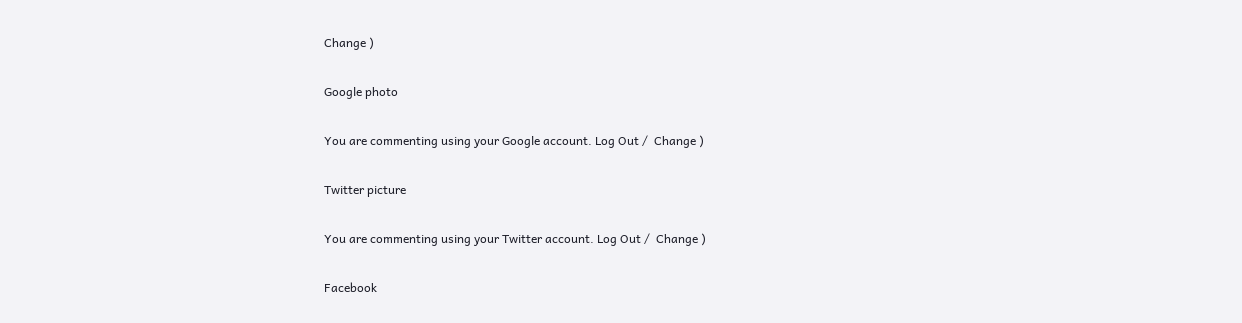Change )

Google photo

You are commenting using your Google account. Log Out /  Change )

Twitter picture

You are commenting using your Twitter account. Log Out /  Change )

Facebook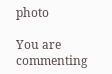photo

You are commenting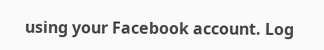using your Facebook account. Log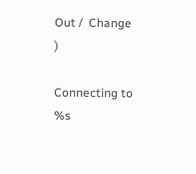Out /  Change )

Connecting to %s